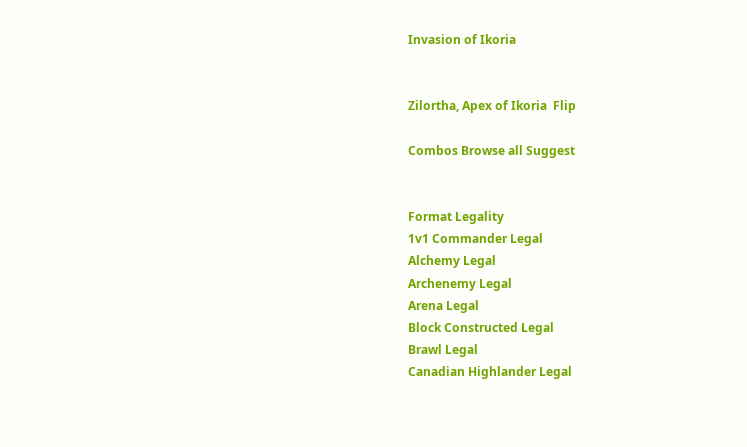Invasion of Ikoria


Zilortha, Apex of Ikoria  Flip

Combos Browse all Suggest


Format Legality
1v1 Commander Legal
Alchemy Legal
Archenemy Legal
Arena Legal
Block Constructed Legal
Brawl Legal
Canadian Highlander Legal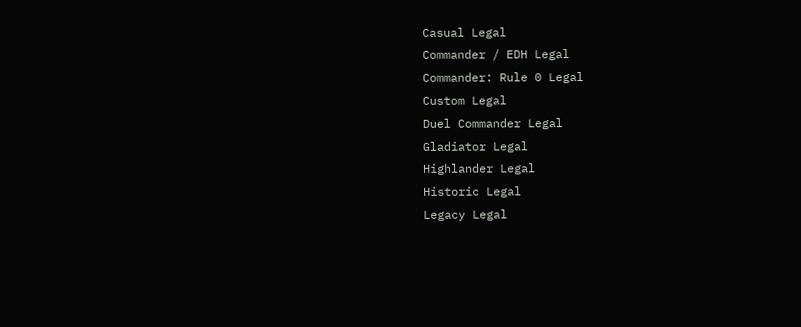Casual Legal
Commander / EDH Legal
Commander: Rule 0 Legal
Custom Legal
Duel Commander Legal
Gladiator Legal
Highlander Legal
Historic Legal
Legacy Legal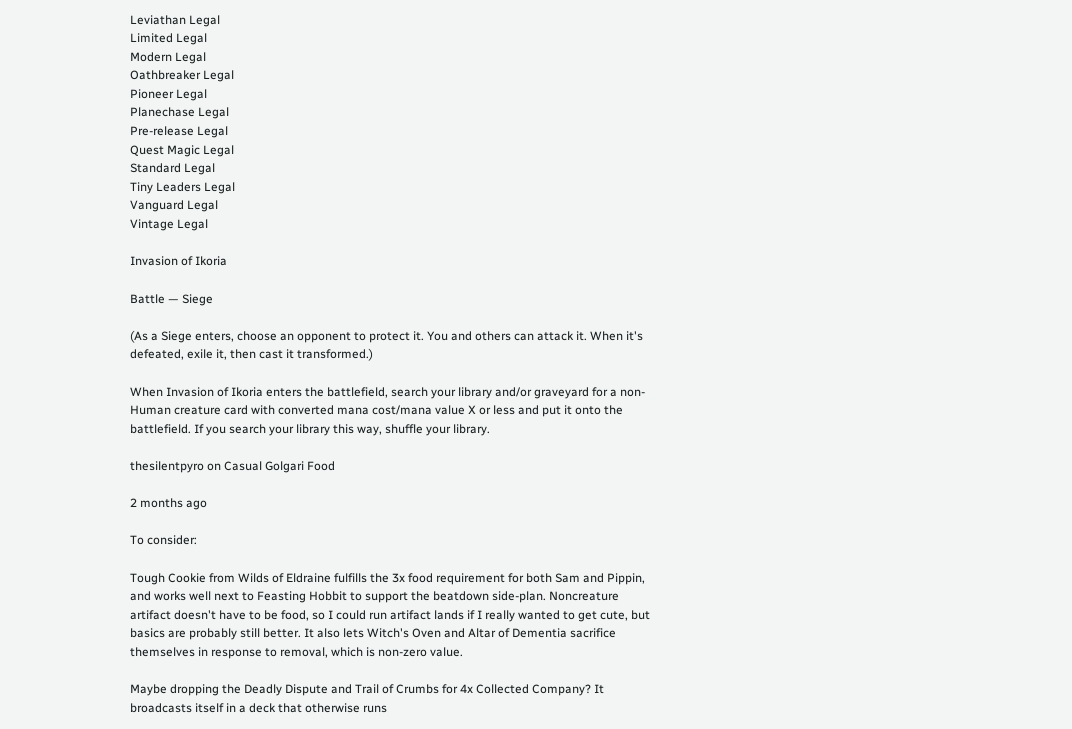Leviathan Legal
Limited Legal
Modern Legal
Oathbreaker Legal
Pioneer Legal
Planechase Legal
Pre-release Legal
Quest Magic Legal
Standard Legal
Tiny Leaders Legal
Vanguard Legal
Vintage Legal

Invasion of Ikoria

Battle — Siege

(As a Siege enters, choose an opponent to protect it. You and others can attack it. When it's defeated, exile it, then cast it transformed.)

When Invasion of Ikoria enters the battlefield, search your library and/or graveyard for a non-Human creature card with converted mana cost/mana value X or less and put it onto the battlefield. If you search your library this way, shuffle your library.

thesilentpyro on Casual Golgari Food

2 months ago

To consider:

Tough Cookie from Wilds of Eldraine fulfills the 3x food requirement for both Sam and Pippin, and works well next to Feasting Hobbit to support the beatdown side-plan. Noncreature artifact doesn't have to be food, so I could run artifact lands if I really wanted to get cute, but basics are probably still better. It also lets Witch's Oven and Altar of Dementia sacrifice themselves in response to removal, which is non-zero value.

Maybe dropping the Deadly Dispute and Trail of Crumbs for 4x Collected Company? It broadcasts itself in a deck that otherwise runs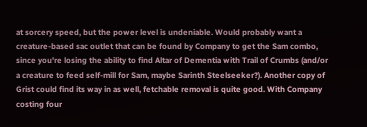at sorcery speed, but the power level is undeniable. Would probably want a creature-based sac outlet that can be found by Company to get the Sam combo, since you're losing the ability to find Altar of Dementia with Trail of Crumbs (and/or a creature to feed self-mill for Sam, maybe Sarinth Steelseeker?). Another copy of Grist could find its way in as well, fetchable removal is quite good. With Company costing four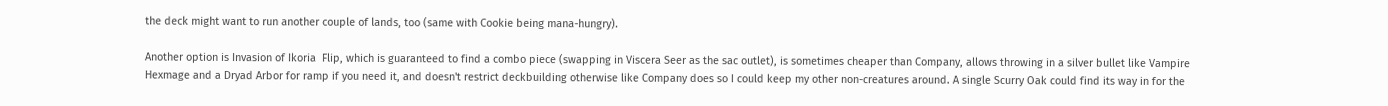the deck might want to run another couple of lands, too (same with Cookie being mana-hungry).

Another option is Invasion of Ikoria  Flip, which is guaranteed to find a combo piece (swapping in Viscera Seer as the sac outlet), is sometimes cheaper than Company, allows throwing in a silver bullet like Vampire Hexmage and a Dryad Arbor for ramp if you need it, and doesn't restrict deckbuilding otherwise like Company does so I could keep my other non-creatures around. A single Scurry Oak could find its way in for the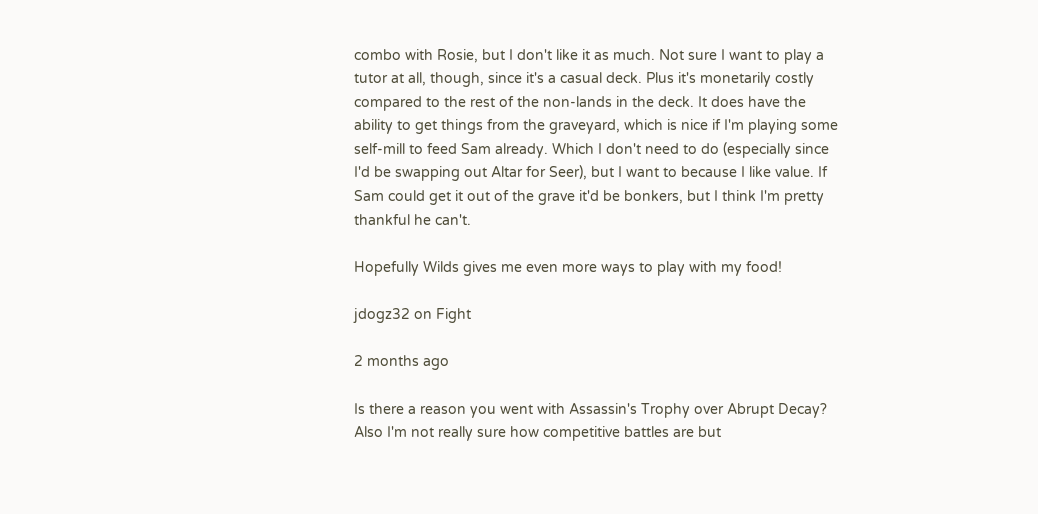combo with Rosie, but I don't like it as much. Not sure I want to play a tutor at all, though, since it's a casual deck. Plus it's monetarily costly compared to the rest of the non-lands in the deck. It does have the ability to get things from the graveyard, which is nice if I'm playing some self-mill to feed Sam already. Which I don't need to do (especially since I'd be swapping out Altar for Seer), but I want to because I like value. If Sam could get it out of the grave it'd be bonkers, but I think I'm pretty thankful he can't.

Hopefully Wilds gives me even more ways to play with my food!

jdogz32 on Fight

2 months ago

Is there a reason you went with Assassin's Trophy over Abrupt Decay? Also I'm not really sure how competitive battles are but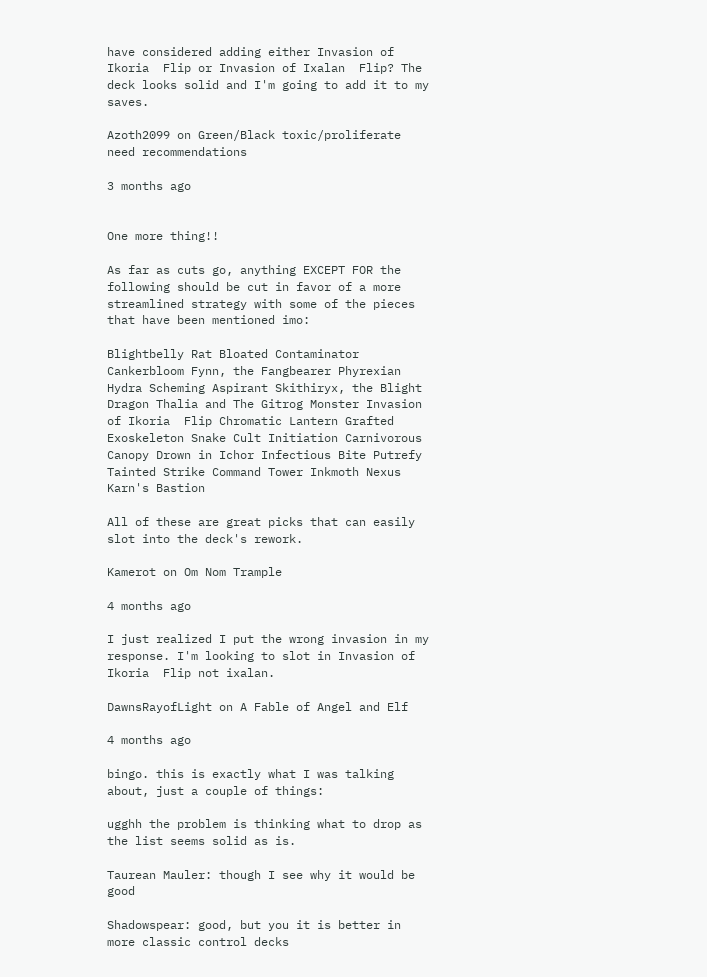have considered adding either Invasion of Ikoria  Flip or Invasion of Ixalan  Flip? The deck looks solid and I'm going to add it to my saves.

Azoth2099 on Green/Black toxic/proliferate need recommendations

3 months ago


One more thing!!

As far as cuts go, anything EXCEPT FOR the following should be cut in favor of a more streamlined strategy with some of the pieces that have been mentioned imo:

Blightbelly Rat Bloated Contaminator Cankerbloom Fynn, the Fangbearer Phyrexian Hydra Scheming Aspirant Skithiryx, the Blight Dragon Thalia and The Gitrog Monster Invasion of Ikoria  Flip Chromatic Lantern Grafted Exoskeleton Snake Cult Initiation Carnivorous Canopy Drown in Ichor Infectious Bite Putrefy Tainted Strike Command Tower Inkmoth Nexus Karn's Bastion

All of these are great picks that can easily slot into the deck's rework.

Kamerot on Om Nom Trample

4 months ago

I just realized I put the wrong invasion in my response. I'm looking to slot in Invasion of Ikoria  Flip not ixalan.

DawnsRayofLight on A Fable of Angel and Elf

4 months ago

bingo. this is exactly what I was talking about, just a couple of things:

ugghh the problem is thinking what to drop as the list seems solid as is.

Taurean Mauler: though I see why it would be good

Shadowspear: good, but you it is better in more classic control decks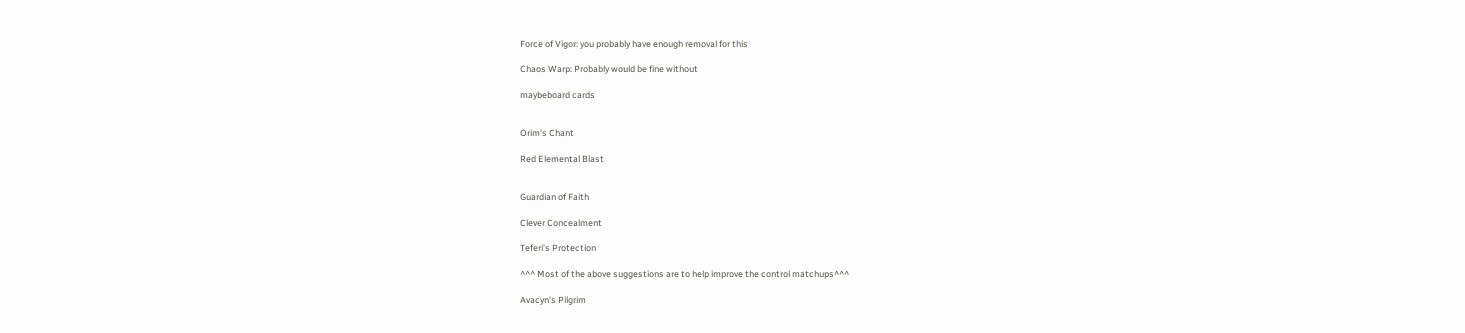Force of Vigor: you probably have enough removal for this

Chaos Warp: Probably would be fine without

maybeboard cards


Orim's Chant

Red Elemental Blast


Guardian of Faith

Clever Concealment

Teferi's Protection

^^^ Most of the above suggestions are to help improve the control matchups^^^

Avacyn's Pilgrim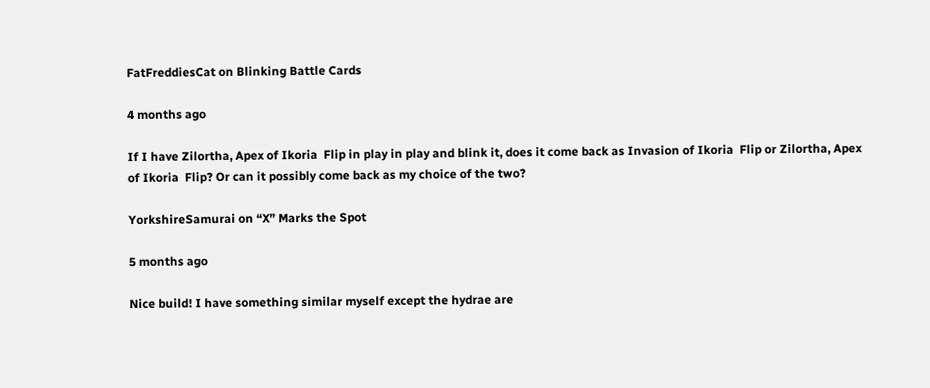FatFreddiesCat on Blinking Battle Cards

4 months ago

If I have Zilortha, Apex of Ikoria  Flip in play in play and blink it, does it come back as Invasion of Ikoria  Flip or Zilortha, Apex of Ikoria  Flip? Or can it possibly come back as my choice of the two?

YorkshireSamurai on “X” Marks the Spot

5 months ago

Nice build! I have something similar myself except the hydrae are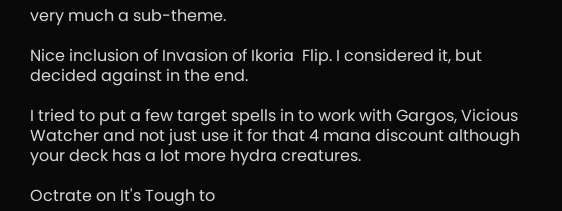very much a sub-theme.

Nice inclusion of Invasion of Ikoria  Flip. I considered it, but decided against in the end.

I tried to put a few target spells in to work with Gargos, Vicious Watcher and not just use it for that 4 mana discount although your deck has a lot more hydra creatures.

Octrate on It's Tough to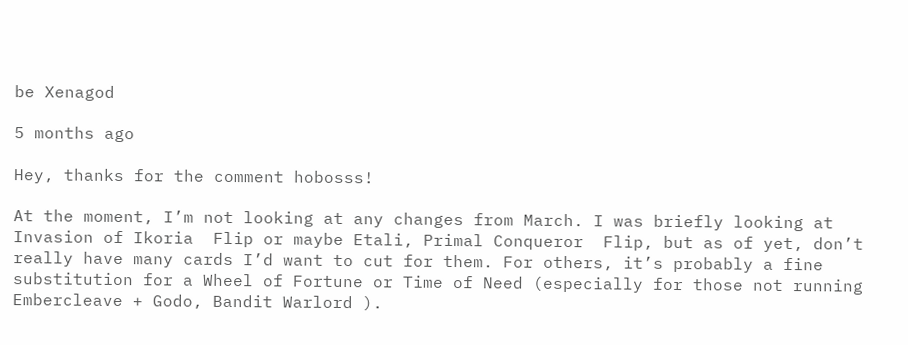be Xenagod

5 months ago

Hey, thanks for the comment hobosss!

At the moment, I’m not looking at any changes from March. I was briefly looking at Invasion of Ikoria  Flip or maybe Etali, Primal Conqueror  Flip, but as of yet, don’t really have many cards I’d want to cut for them. For others, it’s probably a fine substitution for a Wheel of Fortune or Time of Need (especially for those not running Embercleave + Godo, Bandit Warlord ).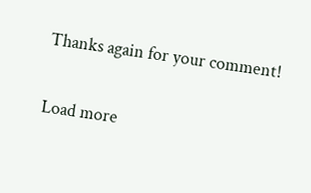Thanks again for your comment!

Load more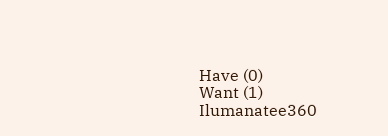Have (0)
Want (1) Ilumanatee360